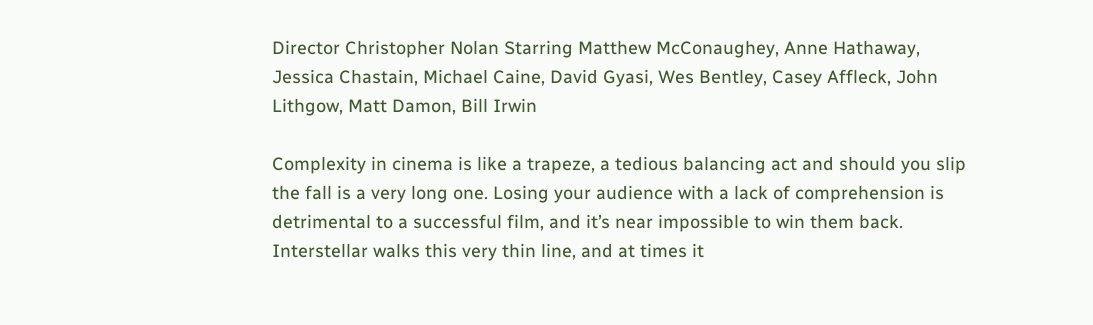Director Christopher Nolan Starring Matthew McConaughey, Anne Hathaway, Jessica Chastain, Michael Caine, David Gyasi, Wes Bentley, Casey Affleck, John Lithgow, Matt Damon, Bill Irwin

Complexity in cinema is like a trapeze, a tedious balancing act and should you slip the fall is a very long one. Losing your audience with a lack of comprehension is detrimental to a successful film, and it’s near impossible to win them back. Interstellar walks this very thin line, and at times it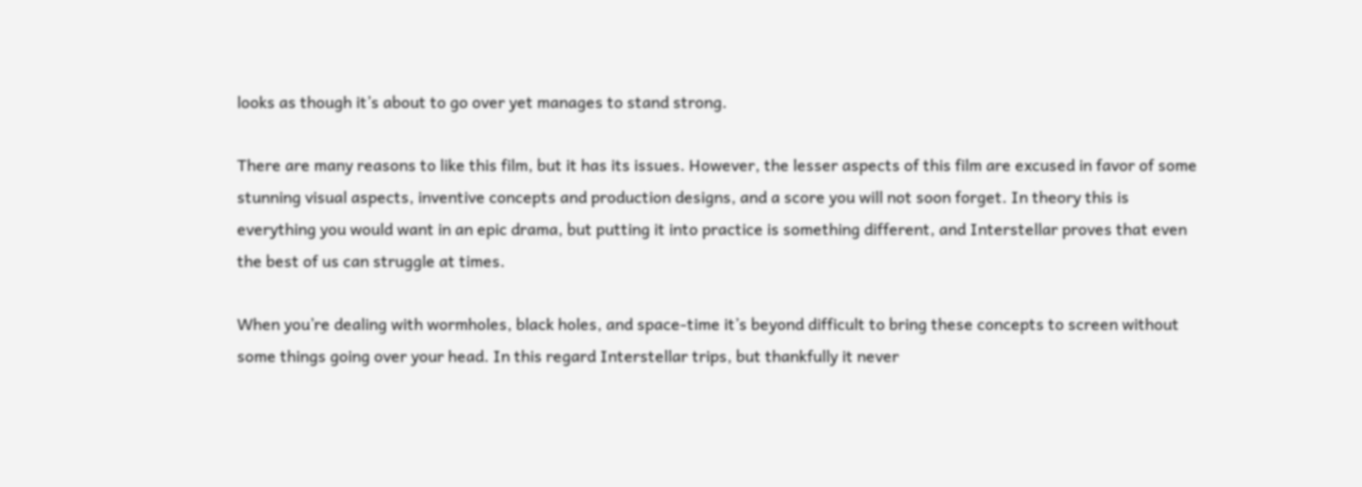looks as though it’s about to go over yet manages to stand strong.

There are many reasons to like this film, but it has its issues. However, the lesser aspects of this film are excused in favor of some stunning visual aspects, inventive concepts and production designs, and a score you will not soon forget. In theory this is everything you would want in an epic drama, but putting it into practice is something different, and Interstellar proves that even the best of us can struggle at times.

When you’re dealing with wormholes, black holes, and space-time it’s beyond difficult to bring these concepts to screen without some things going over your head. In this regard Interstellar trips, but thankfully it never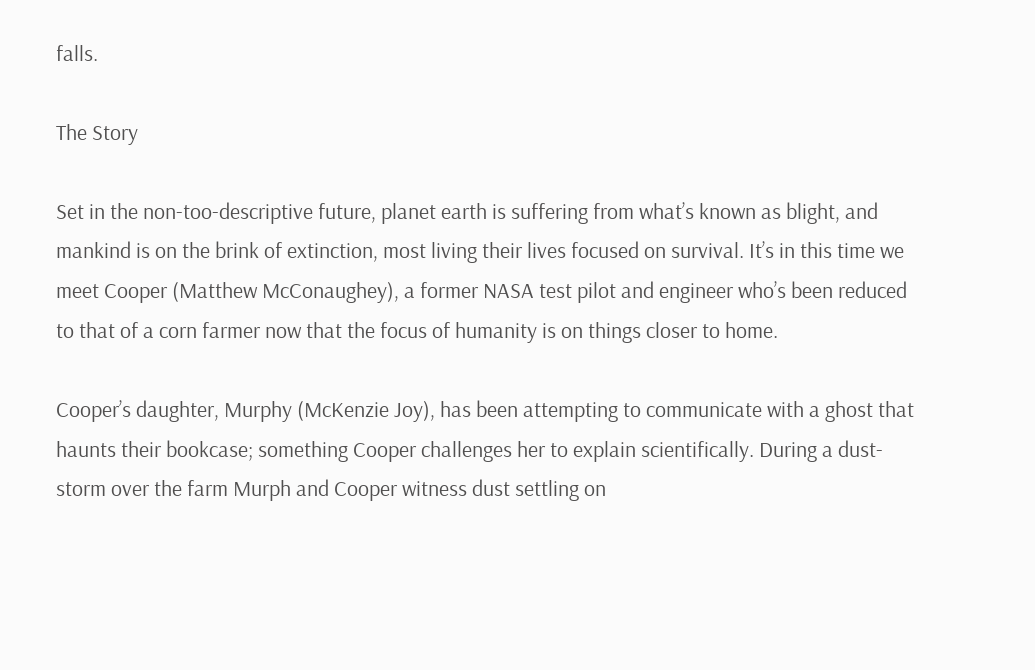falls.

The Story

Set in the non-too-descriptive future, planet earth is suffering from what’s known as blight, and mankind is on the brink of extinction, most living their lives focused on survival. It’s in this time we meet Cooper (Matthew McConaughey), a former NASA test pilot and engineer who’s been reduced to that of a corn farmer now that the focus of humanity is on things closer to home.

Cooper’s daughter, Murphy (McKenzie Joy), has been attempting to communicate with a ghost that haunts their bookcase; something Cooper challenges her to explain scientifically. During a dust-storm over the farm Murph and Cooper witness dust settling on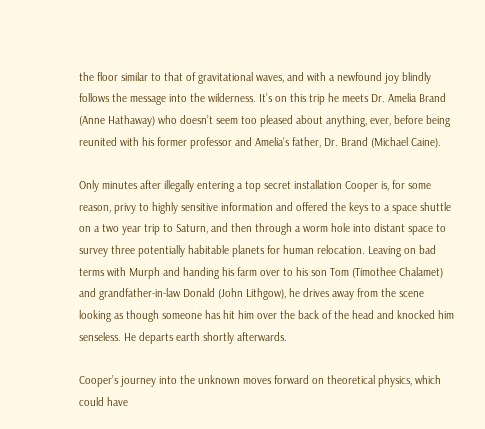the floor similar to that of gravitational waves, and with a newfound joy blindly follows the message into the wilderness. It’s on this trip he meets Dr. Amelia Brand (Anne Hathaway) who doesn’t seem too pleased about anything, ever, before being reunited with his former professor and Amelia’s father, Dr. Brand (Michael Caine).

Only minutes after illegally entering a top secret installation Cooper is, for some reason, privy to highly sensitive information and offered the keys to a space shuttle on a two year trip to Saturn, and then through a worm hole into distant space to survey three potentially habitable planets for human relocation. Leaving on bad terms with Murph and handing his farm over to his son Tom (Timothee Chalamet) and grandfather-in-law Donald (John Lithgow), he drives away from the scene looking as though someone has hit him over the back of the head and knocked him senseless. He departs earth shortly afterwards.

Cooper’s journey into the unknown moves forward on theoretical physics, which could have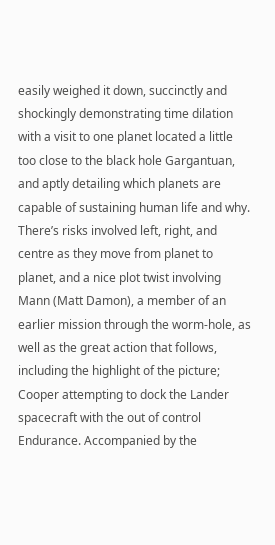easily weighed it down, succinctly and shockingly demonstrating time dilation with a visit to one planet located a little too close to the black hole Gargantuan, and aptly detailing which planets are capable of sustaining human life and why. There’s risks involved left, right, and centre as they move from planet to planet, and a nice plot twist involving Mann (Matt Damon), a member of an earlier mission through the worm-hole, as well as the great action that follows, including the highlight of the picture; Cooper attempting to dock the Lander spacecraft with the out of control Endurance. Accompanied by the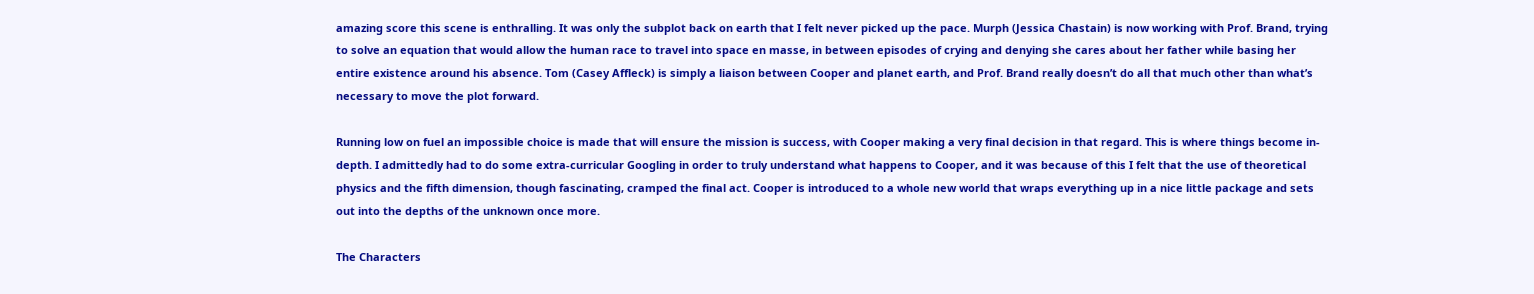amazing score this scene is enthralling. It was only the subplot back on earth that I felt never picked up the pace. Murph (Jessica Chastain) is now working with Prof. Brand, trying to solve an equation that would allow the human race to travel into space en masse, in between episodes of crying and denying she cares about her father while basing her entire existence around his absence. Tom (Casey Affleck) is simply a liaison between Cooper and planet earth, and Prof. Brand really doesn’t do all that much other than what’s necessary to move the plot forward.

Running low on fuel an impossible choice is made that will ensure the mission is success, with Cooper making a very final decision in that regard. This is where things become in-depth. I admittedly had to do some extra-curricular Googling in order to truly understand what happens to Cooper, and it was because of this I felt that the use of theoretical physics and the fifth dimension, though fascinating, cramped the final act. Cooper is introduced to a whole new world that wraps everything up in a nice little package and sets out into the depths of the unknown once more.

The Characters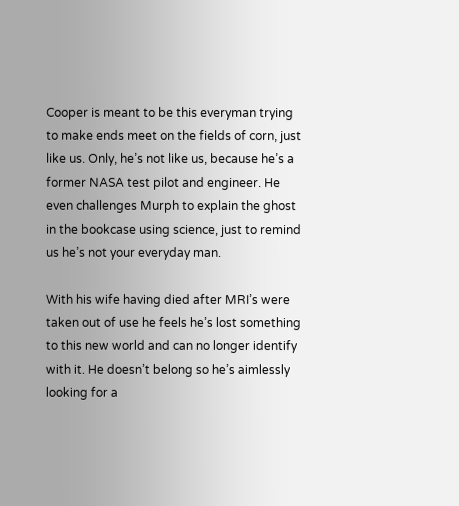Cooper is meant to be this everyman trying to make ends meet on the fields of corn, just like us. Only, he’s not like us, because he’s a former NASA test pilot and engineer. He even challenges Murph to explain the ghost in the bookcase using science, just to remind us he’s not your everyday man.

With his wife having died after MRI’s were taken out of use he feels he’s lost something to this new world and can no longer identify with it. He doesn’t belong so he’s aimlessly looking for a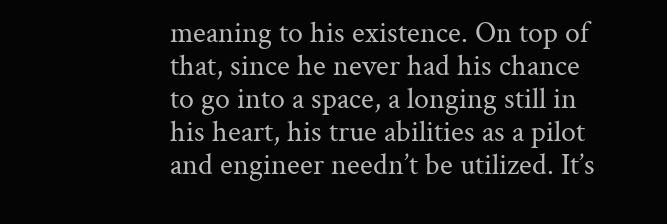meaning to his existence. On top of that, since he never had his chance to go into a space, a longing still in his heart, his true abilities as a pilot and engineer needn’t be utilized. It’s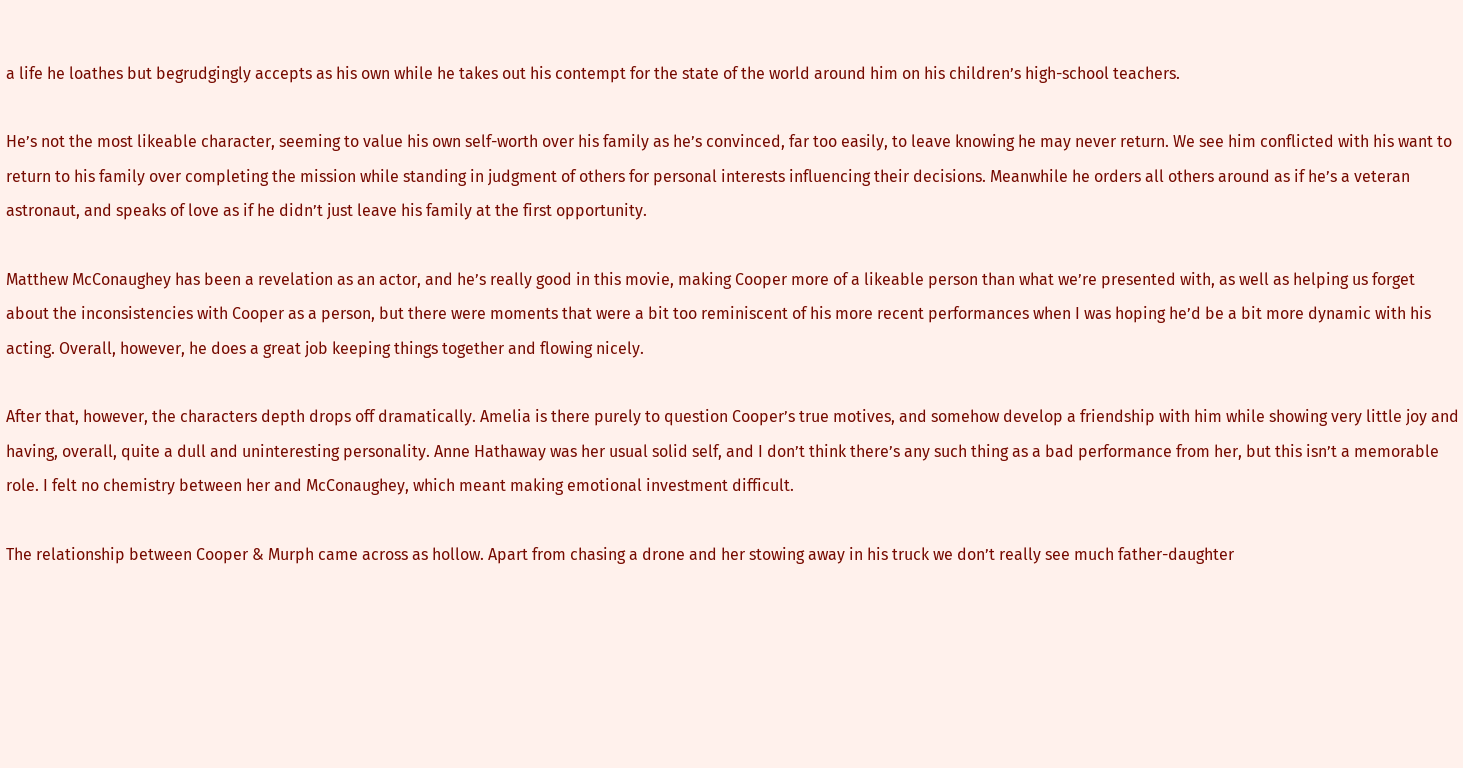a life he loathes but begrudgingly accepts as his own while he takes out his contempt for the state of the world around him on his children’s high-school teachers.

He’s not the most likeable character, seeming to value his own self-worth over his family as he’s convinced, far too easily, to leave knowing he may never return. We see him conflicted with his want to return to his family over completing the mission while standing in judgment of others for personal interests influencing their decisions. Meanwhile he orders all others around as if he’s a veteran astronaut, and speaks of love as if he didn’t just leave his family at the first opportunity.

Matthew McConaughey has been a revelation as an actor, and he’s really good in this movie, making Cooper more of a likeable person than what we’re presented with, as well as helping us forget about the inconsistencies with Cooper as a person, but there were moments that were a bit too reminiscent of his more recent performances when I was hoping he’d be a bit more dynamic with his acting. Overall, however, he does a great job keeping things together and flowing nicely.

After that, however, the characters depth drops off dramatically. Amelia is there purely to question Cooper’s true motives, and somehow develop a friendship with him while showing very little joy and having, overall, quite a dull and uninteresting personality. Anne Hathaway was her usual solid self, and I don’t think there’s any such thing as a bad performance from her, but this isn’t a memorable role. I felt no chemistry between her and McConaughey, which meant making emotional investment difficult.

The relationship between Cooper & Murph came across as hollow. Apart from chasing a drone and her stowing away in his truck we don’t really see much father-daughter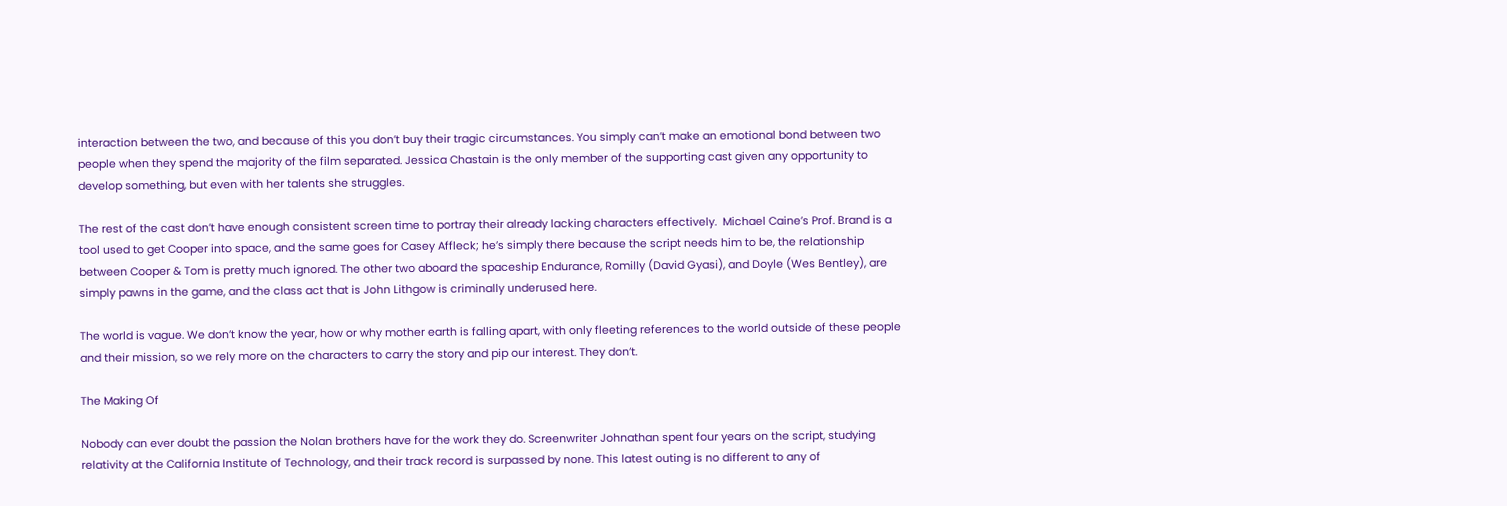interaction between the two, and because of this you don’t buy their tragic circumstances. You simply can’t make an emotional bond between two people when they spend the majority of the film separated. Jessica Chastain is the only member of the supporting cast given any opportunity to develop something, but even with her talents she struggles.

The rest of the cast don’t have enough consistent screen time to portray their already lacking characters effectively.  Michael Caine’s Prof. Brand is a tool used to get Cooper into space, and the same goes for Casey Affleck; he’s simply there because the script needs him to be, the relationship between Cooper & Tom is pretty much ignored. The other two aboard the spaceship Endurance, Romilly (David Gyasi), and Doyle (Wes Bentley), are simply pawns in the game, and the class act that is John Lithgow is criminally underused here.

The world is vague. We don’t know the year, how or why mother earth is falling apart, with only fleeting references to the world outside of these people and their mission, so we rely more on the characters to carry the story and pip our interest. They don’t.

The Making Of

Nobody can ever doubt the passion the Nolan brothers have for the work they do. Screenwriter Johnathan spent four years on the script, studying relativity at the California Institute of Technology, and their track record is surpassed by none. This latest outing is no different to any of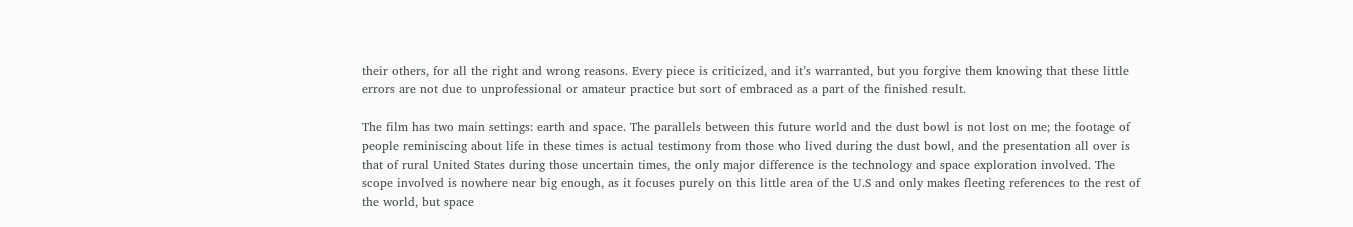their others, for all the right and wrong reasons. Every piece is criticized, and it’s warranted, but you forgive them knowing that these little errors are not due to unprofessional or amateur practice but sort of embraced as a part of the finished result.

The film has two main settings: earth and space. The parallels between this future world and the dust bowl is not lost on me; the footage of people reminiscing about life in these times is actual testimony from those who lived during the dust bowl, and the presentation all over is that of rural United States during those uncertain times, the only major difference is the technology and space exploration involved. The scope involved is nowhere near big enough, as it focuses purely on this little area of the U.S and only makes fleeting references to the rest of the world, but space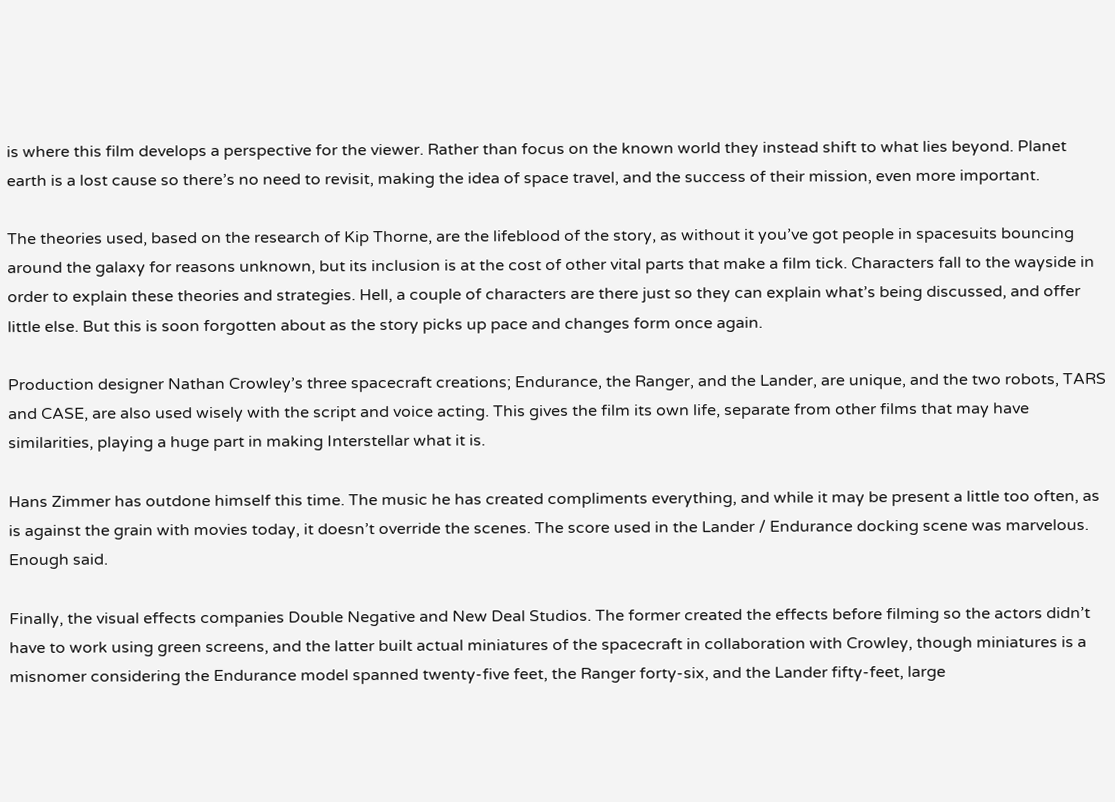is where this film develops a perspective for the viewer. Rather than focus on the known world they instead shift to what lies beyond. Planet earth is a lost cause so there’s no need to revisit, making the idea of space travel, and the success of their mission, even more important.

The theories used, based on the research of Kip Thorne, are the lifeblood of the story, as without it you’ve got people in spacesuits bouncing around the galaxy for reasons unknown, but its inclusion is at the cost of other vital parts that make a film tick. Characters fall to the wayside in order to explain these theories and strategies. Hell, a couple of characters are there just so they can explain what’s being discussed, and offer little else. But this is soon forgotten about as the story picks up pace and changes form once again.

Production designer Nathan Crowley’s three spacecraft creations; Endurance, the Ranger, and the Lander, are unique, and the two robots, TARS and CASE, are also used wisely with the script and voice acting. This gives the film its own life, separate from other films that may have similarities, playing a huge part in making Interstellar what it is.

Hans Zimmer has outdone himself this time. The music he has created compliments everything, and while it may be present a little too often, as is against the grain with movies today, it doesn’t override the scenes. The score used in the Lander / Endurance docking scene was marvelous. Enough said.

Finally, the visual effects companies Double Negative and New Deal Studios. The former created the effects before filming so the actors didn’t have to work using green screens, and the latter built actual miniatures of the spacecraft in collaboration with Crowley, though miniatures is a misnomer considering the Endurance model spanned twenty-five feet, the Ranger forty-six, and the Lander fifty-feet, large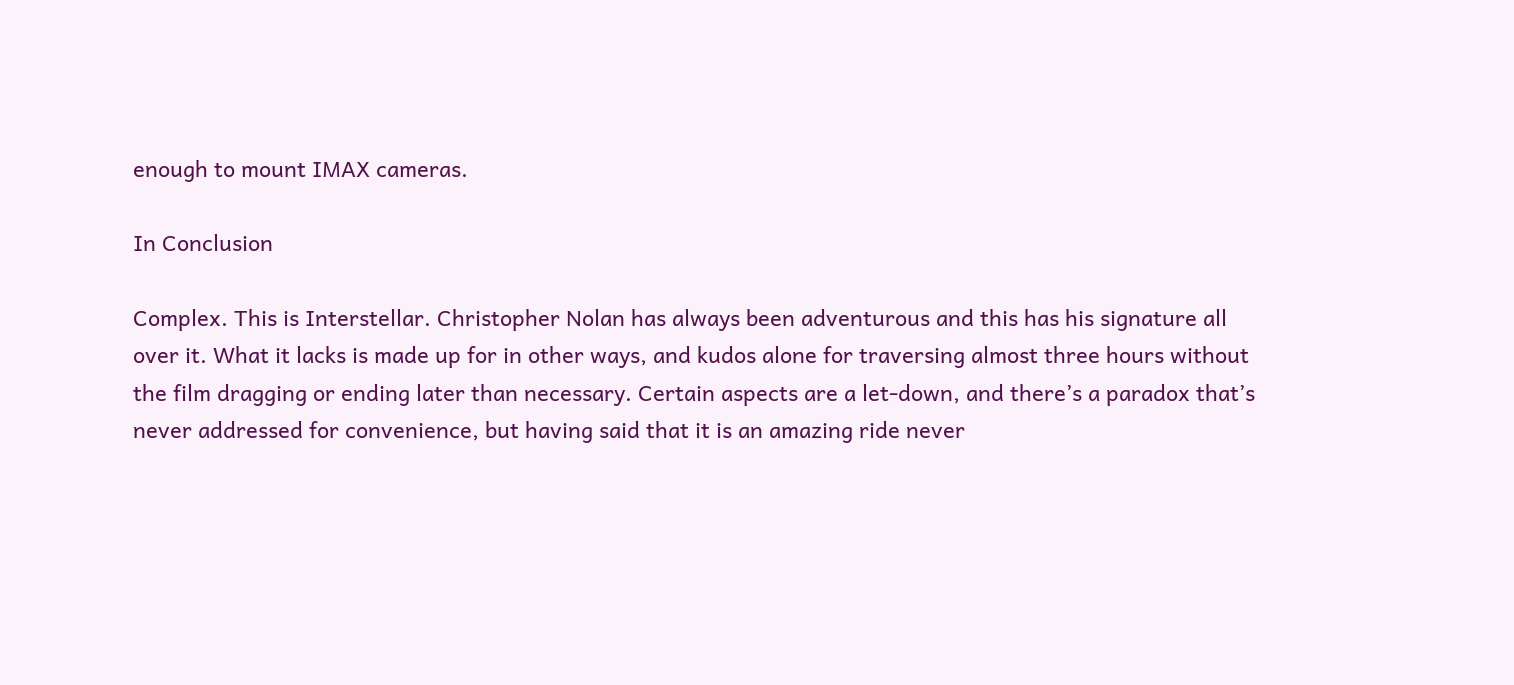enough to mount IMAX cameras.

In Conclusion

Complex. This is Interstellar. Christopher Nolan has always been adventurous and this has his signature all over it. What it lacks is made up for in other ways, and kudos alone for traversing almost three hours without the film dragging or ending later than necessary. Certain aspects are a let-down, and there’s a paradox that’s never addressed for convenience, but having said that it is an amazing ride never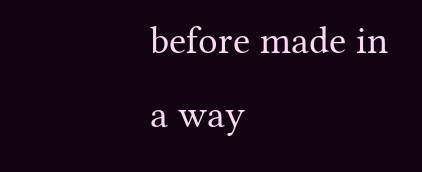before made in a way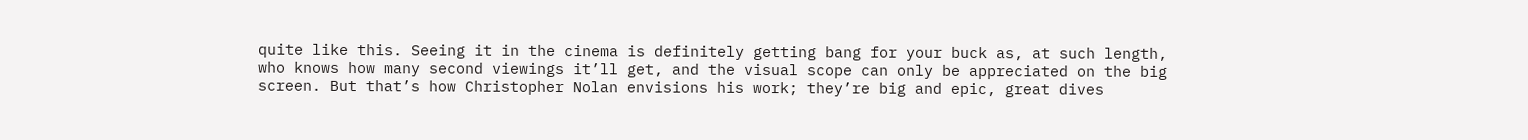quite like this. Seeing it in the cinema is definitely getting bang for your buck as, at such length, who knows how many second viewings it’ll get, and the visual scope can only be appreciated on the big screen. But that’s how Christopher Nolan envisions his work; they’re big and epic, great dives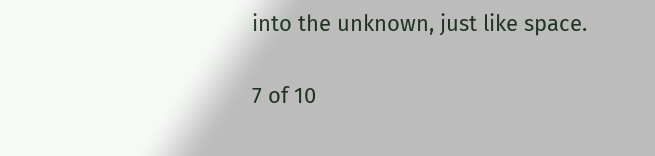into the unknown, just like space.

7 of 10